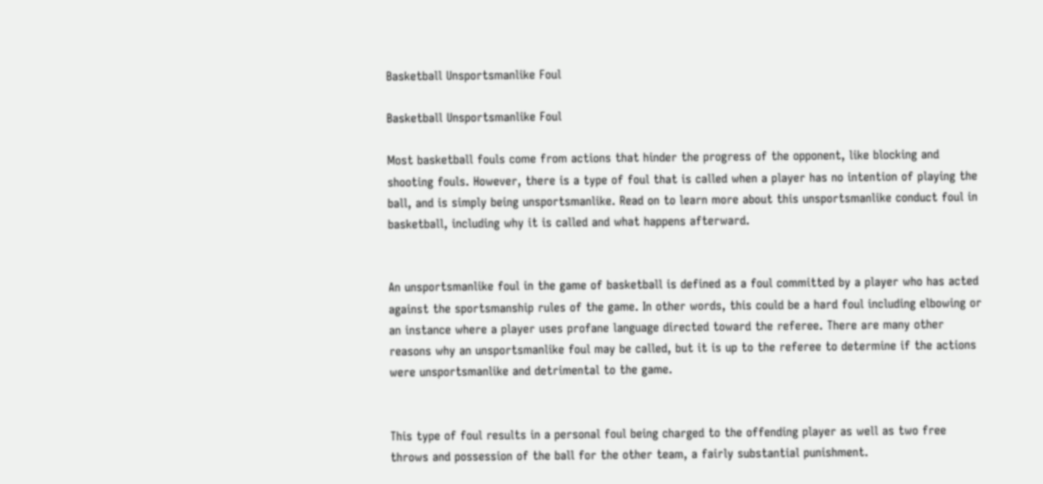Basketball Unsportsmanlike Foul

Basketball Unsportsmanlike Foul

Most basketball fouls come from actions that hinder the progress of the opponent, like blocking and shooting fouls. However, there is a type of foul that is called when a player has no intention of playing the ball, and is simply being unsportsmanlike. Read on to learn more about this unsportsmanlike conduct foul in basketball, including why it is called and what happens afterward.


An unsportsmanlike foul in the game of basketball is defined as a foul committed by a player who has acted against the sportsmanship rules of the game. In other words, this could be a hard foul including elbowing or an instance where a player uses profane language directed toward the referee. There are many other reasons why an unsportsmanlike foul may be called, but it is up to the referee to determine if the actions were unsportsmanlike and detrimental to the game.


This type of foul results in a personal foul being charged to the offending player as well as two free throws and possession of the ball for the other team, a fairly substantial punishment.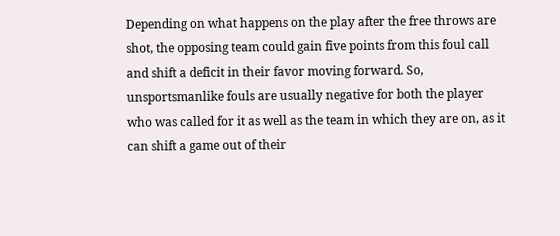Depending on what happens on the play after the free throws are shot, the opposing team could gain five points from this foul call and shift a deficit in their favor moving forward. So, unsportsmanlike fouls are usually negative for both the player who was called for it as well as the team in which they are on, as it can shift a game out of their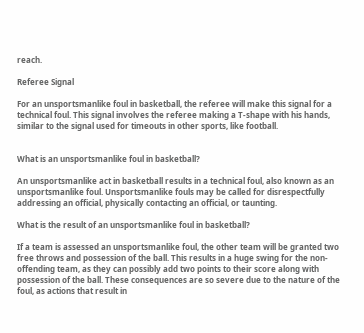reach.

Referee Signal

For an unsportsmanlike foul in basketball, the referee will make this signal for a technical foul. This signal involves the referee making a T-shape with his hands, similar to the signal used for timeouts in other sports, like football.


What is an unsportsmanlike foul in basketball?

An unsportsmanlike act in basketball results in a technical foul, also known as an unsportsmanlike foul. Unsportsmanlike fouls may be called for disrespectfully addressing an official, physically contacting an official, or taunting.

What is the result of an unsportsmanlike foul in basketball?

If a team is assessed an unsportsmanlike foul, the other team will be granted two free throws and possession of the ball. This results in a huge swing for the non-offending team, as they can possibly add two points to their score along with possession of the ball. These consequences are so severe due to the nature of the foul, as actions that result in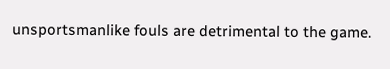unsportsmanlike fouls are detrimental to the game.